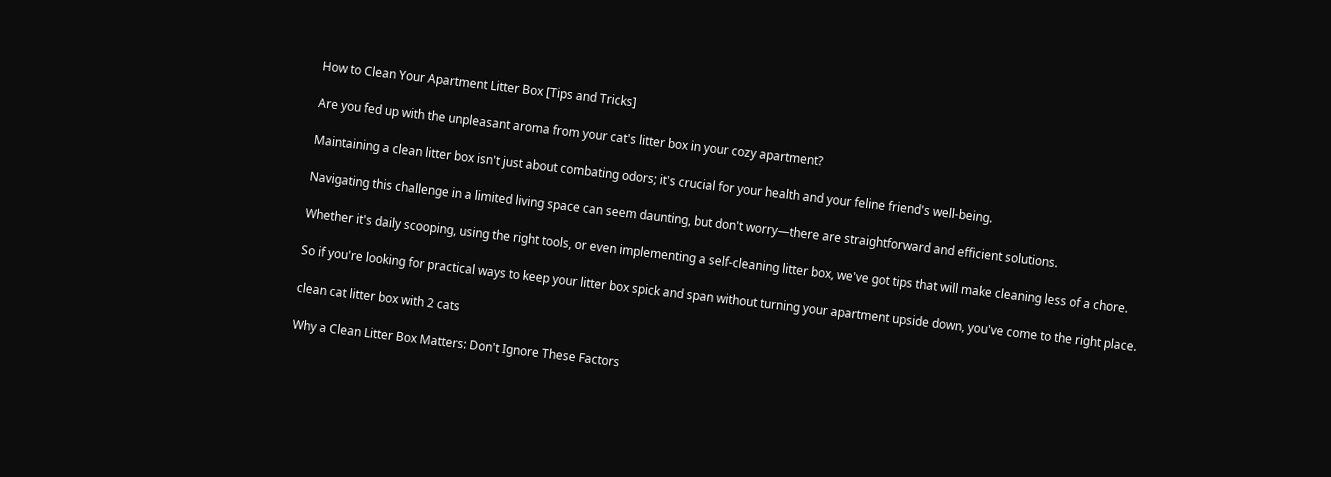How to Clean Your Apartment Litter Box [Tips and Tricks]

Are you fed up with the unpleasant aroma from your cat's litter box in your cozy apartment?

Maintaining a clean litter box isn't just about combating odors; it's crucial for your health and your feline friend's well-being.

Navigating this challenge in a limited living space can seem daunting, but don't worry—there are straightforward and efficient solutions.

Whether it's daily scooping, using the right tools, or even implementing a self-cleaning litter box, we've got tips that will make cleaning less of a chore.

So if you're looking for practical ways to keep your litter box spick and span without turning your apartment upside down, you've come to the right place.

clean cat litter box with 2 cats

Why a Clean Litter Box Matters: Don't Ignore These Factors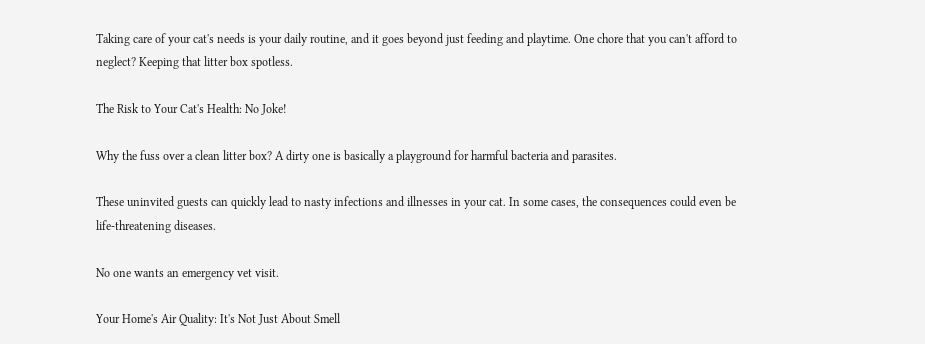Taking care of your cat's needs is your daily routine, and it goes beyond just feeding and playtime. One chore that you can't afford to neglect? Keeping that litter box spotless.

The Risk to Your Cat's Health: No Joke!

Why the fuss over a clean litter box? A dirty one is basically a playground for harmful bacteria and parasites.

These uninvited guests can quickly lead to nasty infections and illnesses in your cat. In some cases, the consequences could even be life-threatening diseases.

No one wants an emergency vet visit.

Your Home's Air Quality: It's Not Just About Smell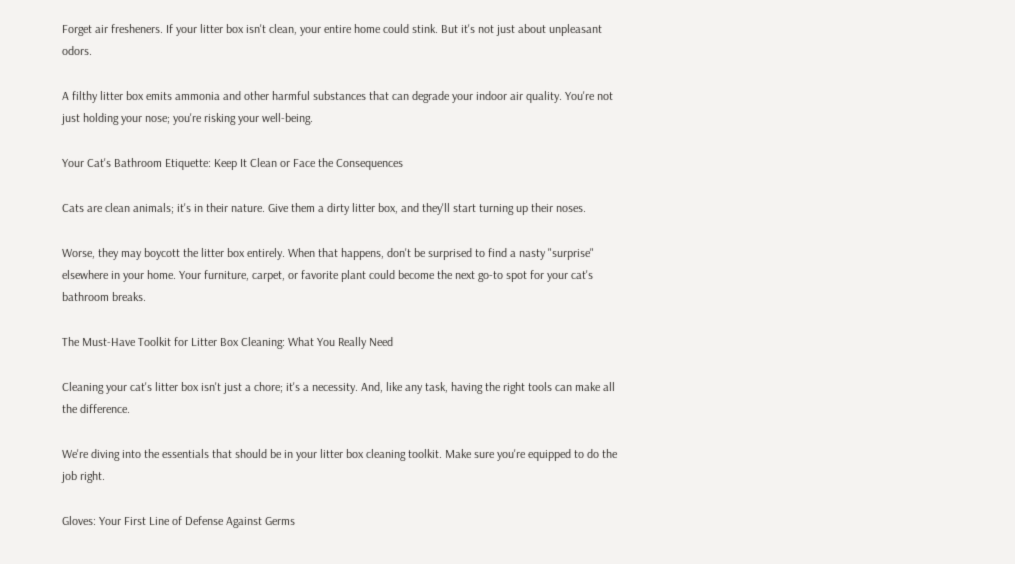Forget air fresheners. If your litter box isn't clean, your entire home could stink. But it's not just about unpleasant odors.

A filthy litter box emits ammonia and other harmful substances that can degrade your indoor air quality. You're not just holding your nose; you're risking your well-being.

Your Cat's Bathroom Etiquette: Keep It Clean or Face the Consequences

Cats are clean animals; it's in their nature. Give them a dirty litter box, and they'll start turning up their noses.

Worse, they may boycott the litter box entirely. When that happens, don't be surprised to find a nasty "surprise" elsewhere in your home. Your furniture, carpet, or favorite plant could become the next go-to spot for your cat's bathroom breaks.

The Must-Have Toolkit for Litter Box Cleaning: What You Really Need

Cleaning your cat's litter box isn't just a chore; it's a necessity. And, like any task, having the right tools can make all the difference.

We're diving into the essentials that should be in your litter box cleaning toolkit. Make sure you're equipped to do the job right.

Gloves: Your First Line of Defense Against Germs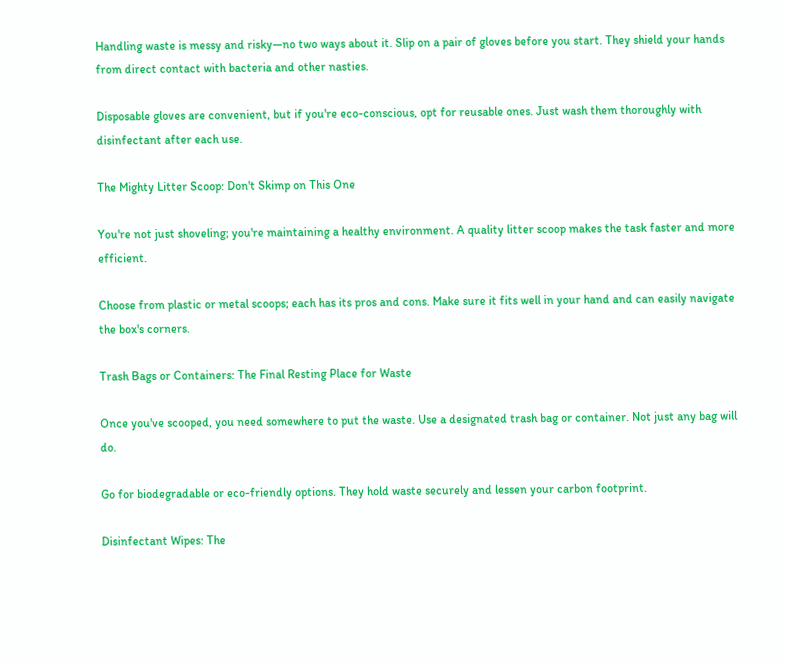Handling waste is messy and risky—no two ways about it. Slip on a pair of gloves before you start. They shield your hands from direct contact with bacteria and other nasties.

Disposable gloves are convenient, but if you're eco-conscious, opt for reusable ones. Just wash them thoroughly with disinfectant after each use.

The Mighty Litter Scoop: Don't Skimp on This One

You're not just shoveling; you're maintaining a healthy environment. A quality litter scoop makes the task faster and more efficient.

Choose from plastic or metal scoops; each has its pros and cons. Make sure it fits well in your hand and can easily navigate the box's corners.

Trash Bags or Containers: The Final Resting Place for Waste

Once you've scooped, you need somewhere to put the waste. Use a designated trash bag or container. Not just any bag will do.

Go for biodegradable or eco-friendly options. They hold waste securely and lessen your carbon footprint.

Disinfectant Wipes: The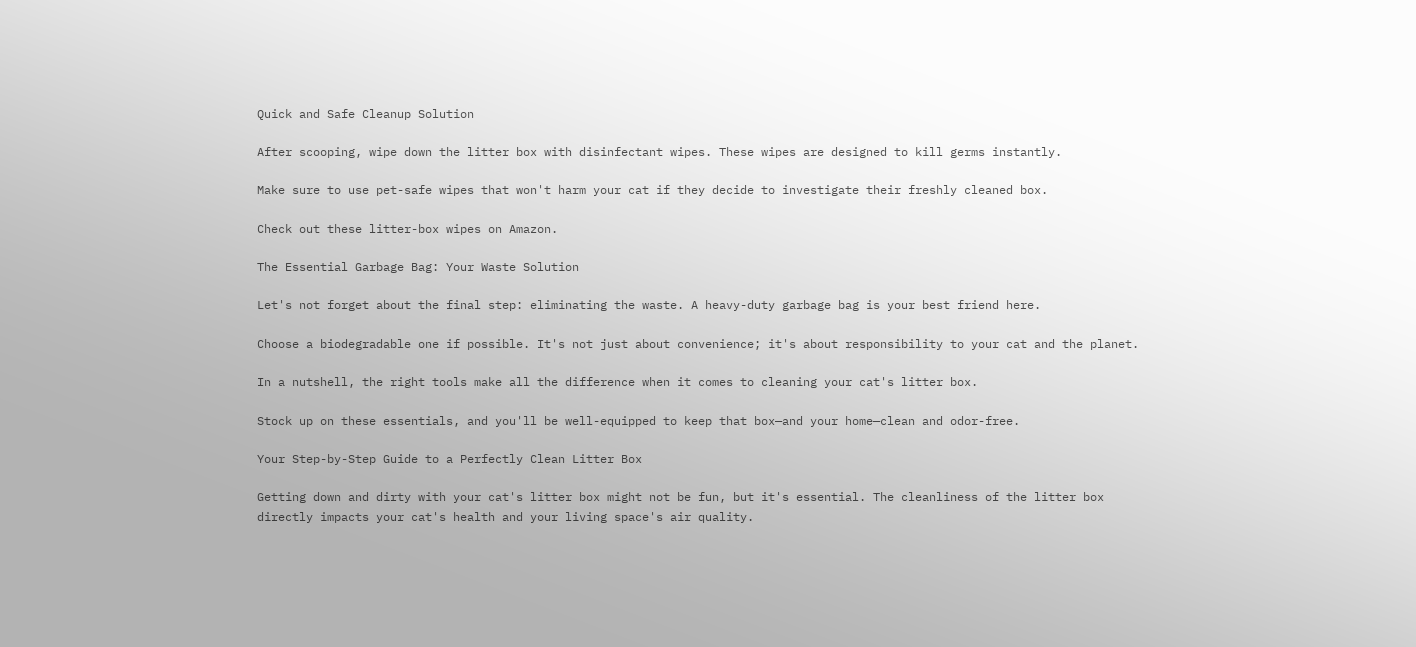Quick and Safe Cleanup Solution

After scooping, wipe down the litter box with disinfectant wipes. These wipes are designed to kill germs instantly.

Make sure to use pet-safe wipes that won't harm your cat if they decide to investigate their freshly cleaned box.

Check out these litter-box wipes on Amazon.

The Essential Garbage Bag: Your Waste Solution

Let's not forget about the final step: eliminating the waste. A heavy-duty garbage bag is your best friend here.

Choose a biodegradable one if possible. It's not just about convenience; it's about responsibility to your cat and the planet.

In a nutshell, the right tools make all the difference when it comes to cleaning your cat's litter box.

Stock up on these essentials, and you'll be well-equipped to keep that box—and your home—clean and odor-free.

Your Step-by-Step Guide to a Perfectly Clean Litter Box

Getting down and dirty with your cat's litter box might not be fun, but it's essential. The cleanliness of the litter box directly impacts your cat's health and your living space's air quality.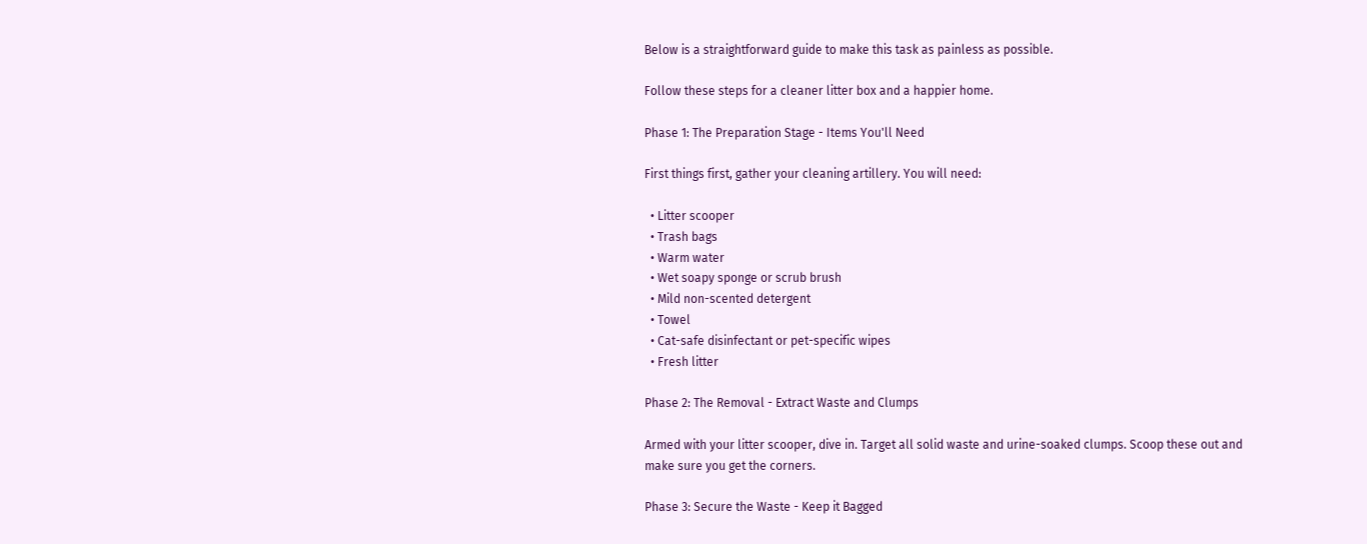Below is a straightforward guide to make this task as painless as possible.

Follow these steps for a cleaner litter box and a happier home.

Phase 1: The Preparation Stage - Items You'll Need

First things first, gather your cleaning artillery. You will need:

  • Litter scooper
  • Trash bags
  • Warm water
  • Wet soapy sponge or scrub brush
  • Mild non-scented detergent
  • Towel
  • Cat-safe disinfectant or pet-specific wipes
  • Fresh litter

Phase 2: The Removal - Extract Waste and Clumps

Armed with your litter scooper, dive in. Target all solid waste and urine-soaked clumps. Scoop these out and make sure you get the corners.

Phase 3: Secure the Waste - Keep it Bagged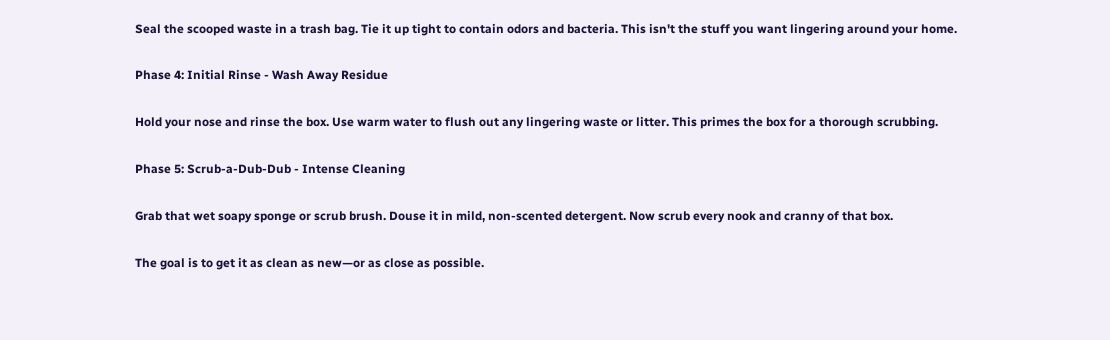Seal the scooped waste in a trash bag. Tie it up tight to contain odors and bacteria. This isn't the stuff you want lingering around your home.

Phase 4: Initial Rinse - Wash Away Residue

Hold your nose and rinse the box. Use warm water to flush out any lingering waste or litter. This primes the box for a thorough scrubbing.

Phase 5: Scrub-a-Dub-Dub - Intense Cleaning

Grab that wet soapy sponge or scrub brush. Douse it in mild, non-scented detergent. Now scrub every nook and cranny of that box.

The goal is to get it as clean as new—or as close as possible.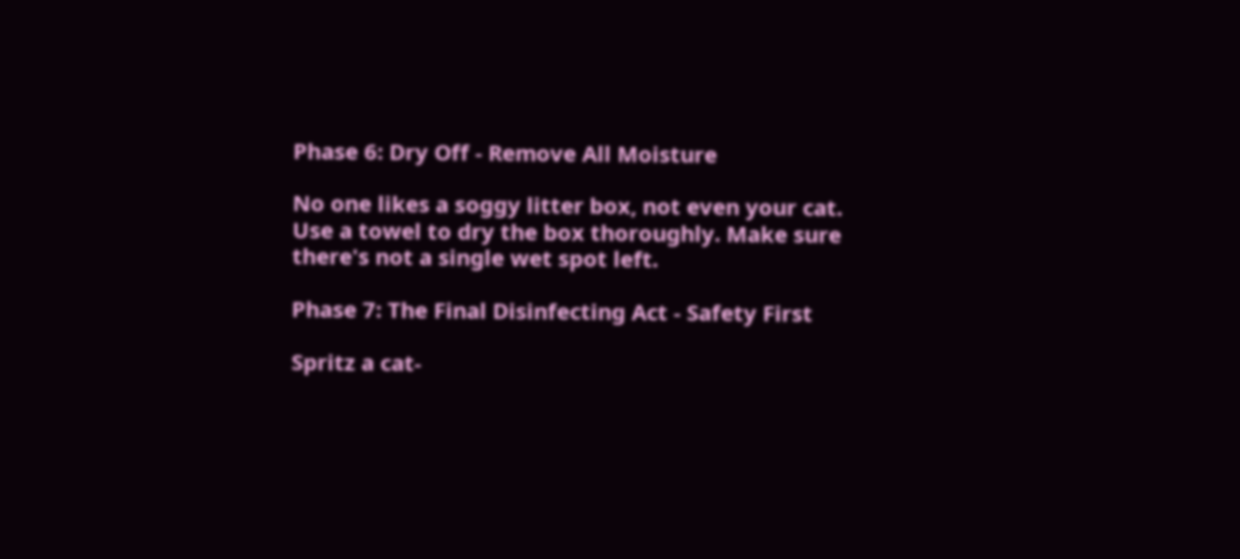Phase 6: Dry Off - Remove All Moisture

No one likes a soggy litter box, not even your cat. Use a towel to dry the box thoroughly. Make sure there's not a single wet spot left.

Phase 7: The Final Disinfecting Act - Safety First

Spritz a cat-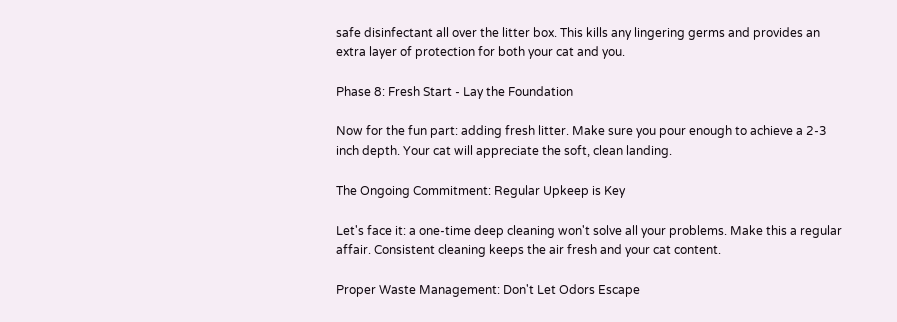safe disinfectant all over the litter box. This kills any lingering germs and provides an extra layer of protection for both your cat and you.

Phase 8: Fresh Start - Lay the Foundation

Now for the fun part: adding fresh litter. Make sure you pour enough to achieve a 2-3 inch depth. Your cat will appreciate the soft, clean landing.

The Ongoing Commitment: Regular Upkeep is Key

Let's face it: a one-time deep cleaning won't solve all your problems. Make this a regular affair. Consistent cleaning keeps the air fresh and your cat content.

Proper Waste Management: Don't Let Odors Escape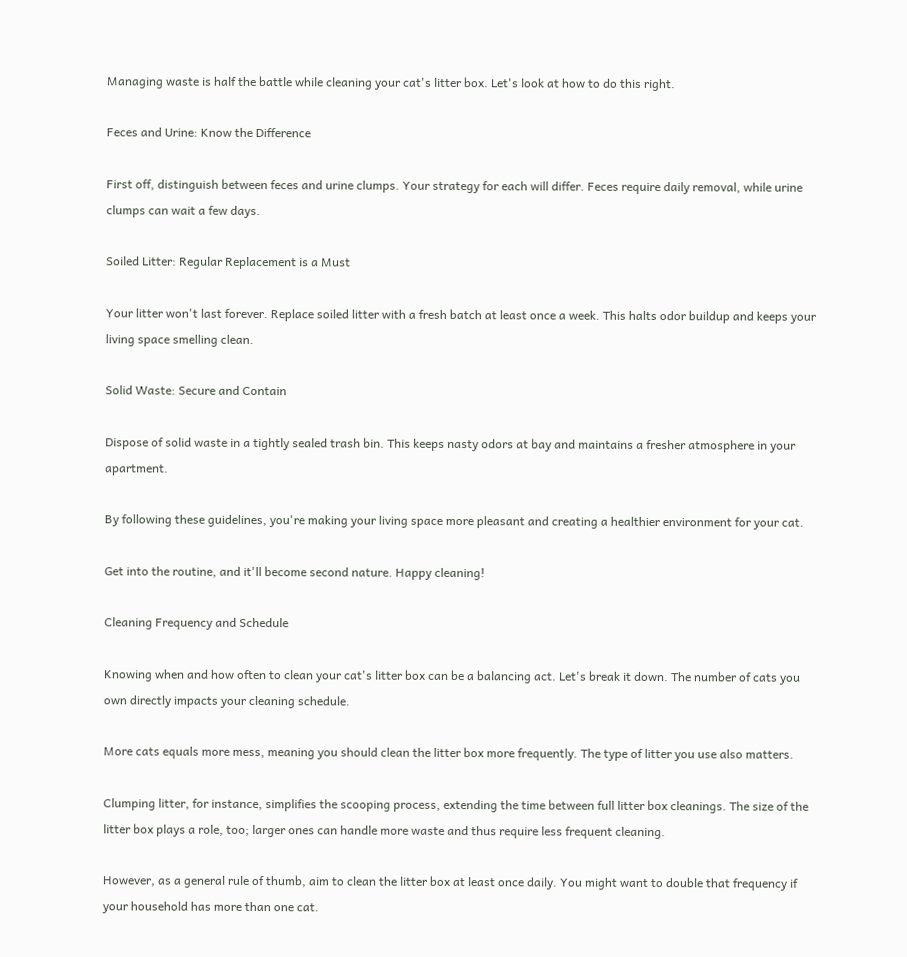Managing waste is half the battle while cleaning your cat's litter box. Let's look at how to do this right.

Feces and Urine: Know the Difference

First off, distinguish between feces and urine clumps. Your strategy for each will differ. Feces require daily removal, while urine clumps can wait a few days.

Soiled Litter: Regular Replacement is a Must

Your litter won't last forever. Replace soiled litter with a fresh batch at least once a week. This halts odor buildup and keeps your living space smelling clean.

Solid Waste: Secure and Contain

Dispose of solid waste in a tightly sealed trash bin. This keeps nasty odors at bay and maintains a fresher atmosphere in your apartment.

By following these guidelines, you're making your living space more pleasant and creating a healthier environment for your cat.

Get into the routine, and it'll become second nature. Happy cleaning!

Cleaning Frequency and Schedule

Knowing when and how often to clean your cat's litter box can be a balancing act. Let's break it down. The number of cats you own directly impacts your cleaning schedule.

More cats equals more mess, meaning you should clean the litter box more frequently. The type of litter you use also matters.

Clumping litter, for instance, simplifies the scooping process, extending the time between full litter box cleanings. The size of the litter box plays a role, too; larger ones can handle more waste and thus require less frequent cleaning.

However, as a general rule of thumb, aim to clean the litter box at least once daily. You might want to double that frequency if your household has more than one cat.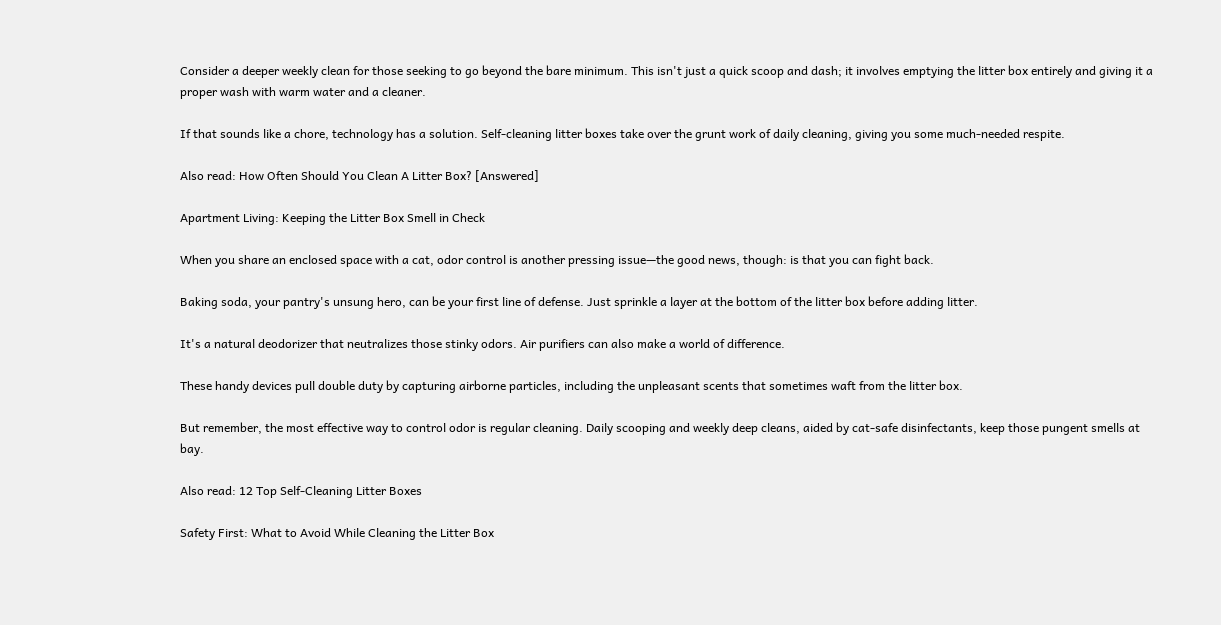Consider a deeper weekly clean for those seeking to go beyond the bare minimum. This isn't just a quick scoop and dash; it involves emptying the litter box entirely and giving it a proper wash with warm water and a cleaner.

If that sounds like a chore, technology has a solution. Self-cleaning litter boxes take over the grunt work of daily cleaning, giving you some much-needed respite.

Also read: How Often Should You Clean A Litter Box? [Answered]

Apartment Living: Keeping the Litter Box Smell in Check

When you share an enclosed space with a cat, odor control is another pressing issue—the good news, though: is that you can fight back.

Baking soda, your pantry's unsung hero, can be your first line of defense. Just sprinkle a layer at the bottom of the litter box before adding litter.

It's a natural deodorizer that neutralizes those stinky odors. Air purifiers can also make a world of difference.

These handy devices pull double duty by capturing airborne particles, including the unpleasant scents that sometimes waft from the litter box.

But remember, the most effective way to control odor is regular cleaning. Daily scooping and weekly deep cleans, aided by cat-safe disinfectants, keep those pungent smells at bay.

Also read: 12 Top Self-Cleaning Litter Boxes

Safety First: What to Avoid While Cleaning the Litter Box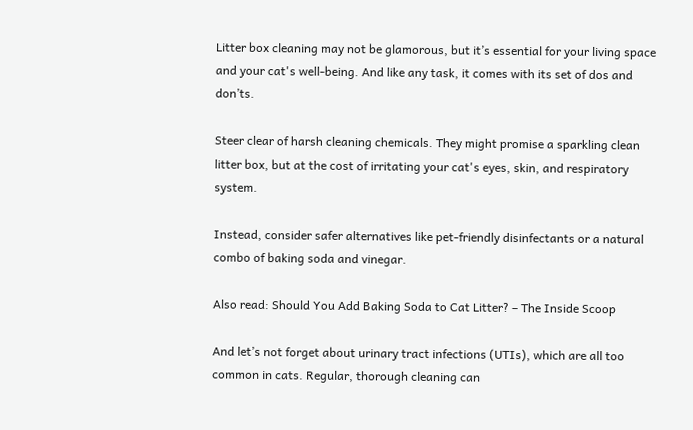Litter box cleaning may not be glamorous, but it’s essential for your living space and your cat's well-being. And like any task, it comes with its set of dos and don’ts.

Steer clear of harsh cleaning chemicals. They might promise a sparkling clean litter box, but at the cost of irritating your cat's eyes, skin, and respiratory system.

Instead, consider safer alternatives like pet-friendly disinfectants or a natural combo of baking soda and vinegar.

Also read: Should You Add Baking Soda to Cat Litter? – The Inside Scoop

And let’s not forget about urinary tract infections (UTIs), which are all too common in cats. Regular, thorough cleaning can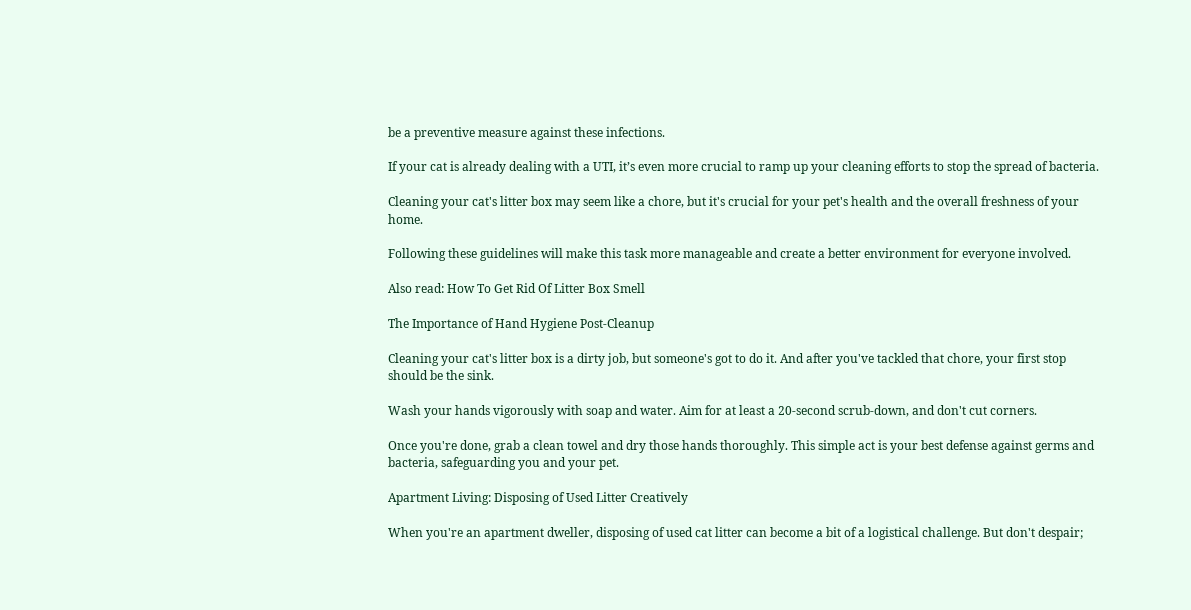be a preventive measure against these infections.

If your cat is already dealing with a UTI, it’s even more crucial to ramp up your cleaning efforts to stop the spread of bacteria.

Cleaning your cat's litter box may seem like a chore, but it's crucial for your pet's health and the overall freshness of your home.

Following these guidelines will make this task more manageable and create a better environment for everyone involved.

Also read: How To Get Rid Of Litter Box Smell

The Importance of Hand Hygiene Post-Cleanup

Cleaning your cat's litter box is a dirty job, but someone's got to do it. And after you've tackled that chore, your first stop should be the sink.

Wash your hands vigorously with soap and water. Aim for at least a 20-second scrub-down, and don't cut corners.

Once you're done, grab a clean towel and dry those hands thoroughly. This simple act is your best defense against germs and bacteria, safeguarding you and your pet.

Apartment Living: Disposing of Used Litter Creatively

When you're an apartment dweller, disposing of used cat litter can become a bit of a logistical challenge. But don't despair;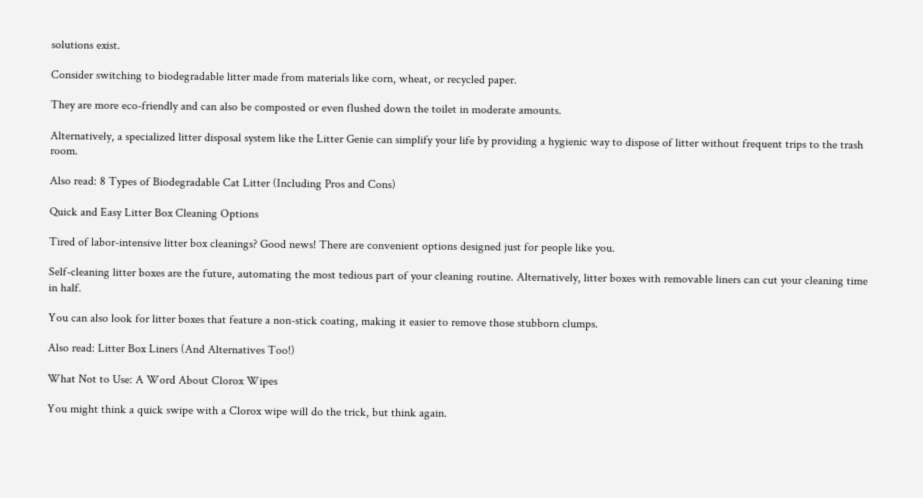solutions exist.

Consider switching to biodegradable litter made from materials like corn, wheat, or recycled paper.

They are more eco-friendly and can also be composted or even flushed down the toilet in moderate amounts.

Alternatively, a specialized litter disposal system like the Litter Genie can simplify your life by providing a hygienic way to dispose of litter without frequent trips to the trash room.

Also read: 8 Types of Biodegradable Cat Litter (Including Pros and Cons)

Quick and Easy Litter Box Cleaning Options

Tired of labor-intensive litter box cleanings? Good news! There are convenient options designed just for people like you.

Self-cleaning litter boxes are the future, automating the most tedious part of your cleaning routine. Alternatively, litter boxes with removable liners can cut your cleaning time in half.

You can also look for litter boxes that feature a non-stick coating, making it easier to remove those stubborn clumps.

Also read: Litter Box Liners (And Alternatives Too!)

What Not to Use: A Word About Clorox Wipes

You might think a quick swipe with a Clorox wipe will do the trick, but think again.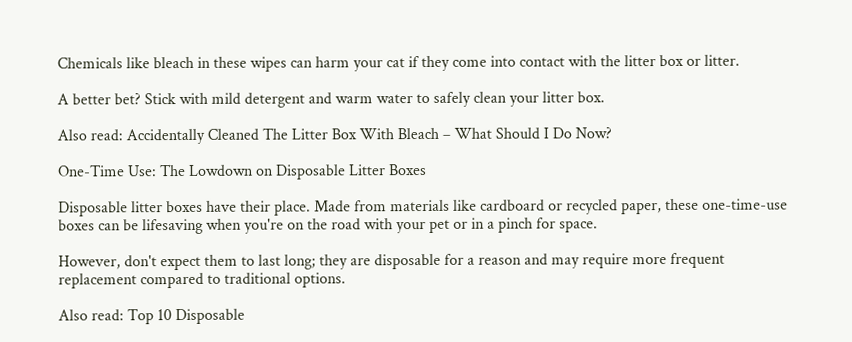Chemicals like bleach in these wipes can harm your cat if they come into contact with the litter box or litter.

A better bet? Stick with mild detergent and warm water to safely clean your litter box.

Also read: Accidentally Cleaned The Litter Box With Bleach – What Should I Do Now?

One-Time Use: The Lowdown on Disposable Litter Boxes

Disposable litter boxes have their place. Made from materials like cardboard or recycled paper, these one-time-use boxes can be lifesaving when you're on the road with your pet or in a pinch for space.

However, don't expect them to last long; they are disposable for a reason and may require more frequent replacement compared to traditional options.

Also read: Top 10 Disposable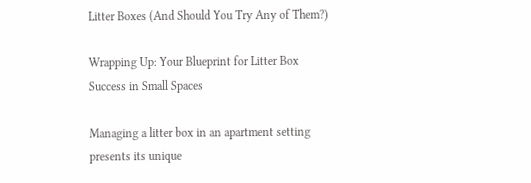Litter Boxes (And Should You Try Any of Them?)

Wrapping Up: Your Blueprint for Litter Box Success in Small Spaces

Managing a litter box in an apartment setting presents its unique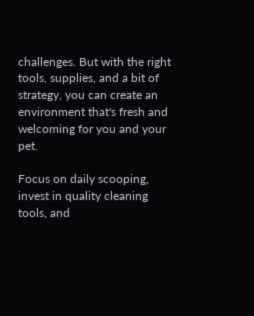challenges. But with the right tools, supplies, and a bit of strategy, you can create an environment that's fresh and welcoming for you and your pet.

Focus on daily scooping, invest in quality cleaning tools, and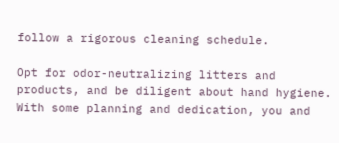follow a rigorous cleaning schedule.

Opt for odor-neutralizing litters and products, and be diligent about hand hygiene. With some planning and dedication, you and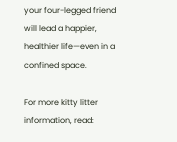your four-legged friend will lead a happier, healthier life—even in a confined space.

For more kitty litter information, read: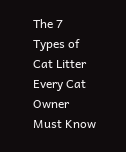The 7 Types of Cat Litter Every Cat Owner Must Know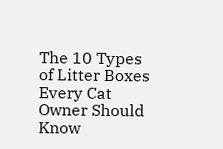The 10 Types of Litter Boxes Every Cat Owner Should Know